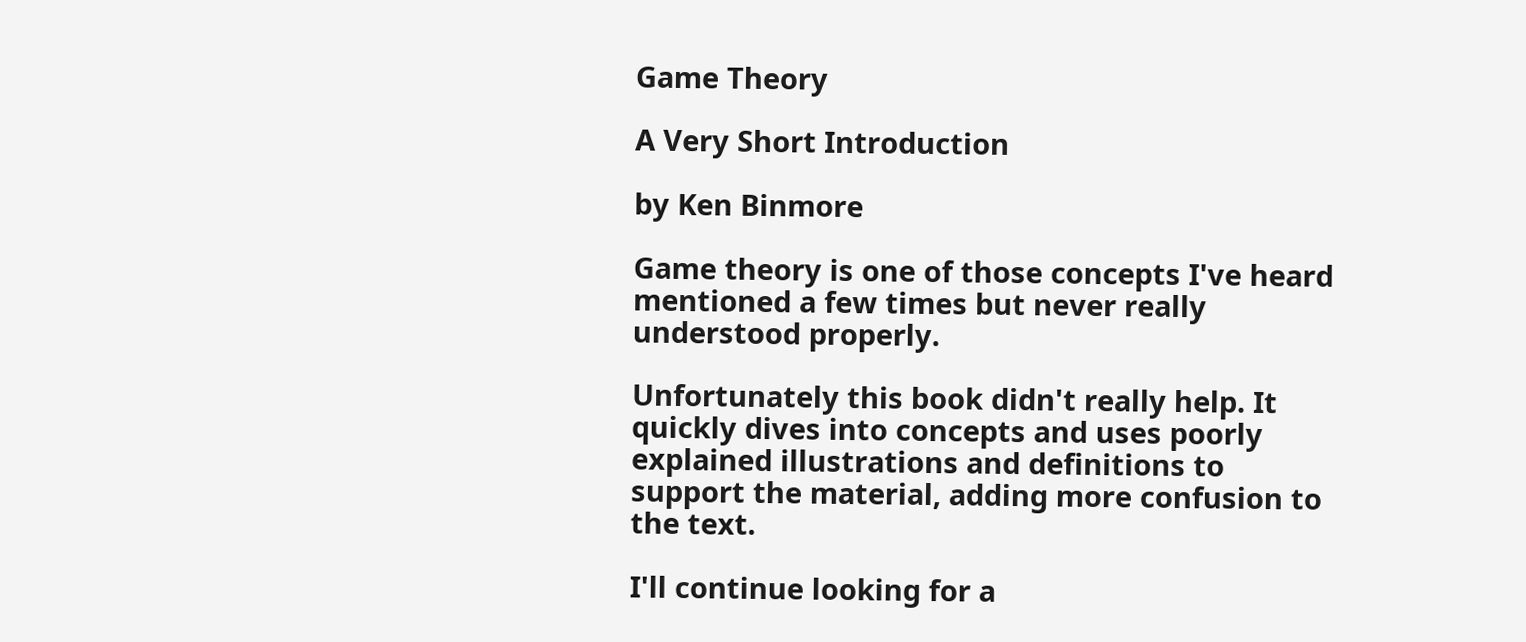Game Theory

A Very Short Introduction

by Ken Binmore

Game theory is one of those concepts I've heard mentioned a few times but never really understood properly.

Unfortunately this book didn't really help. It quickly dives into concepts and uses poorly explained illustrations and definitions to support the material, adding more confusion to the text.

I'll continue looking for a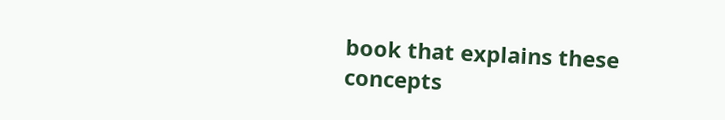book that explains these concepts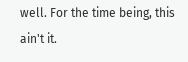well. For the time being, this ain't it.